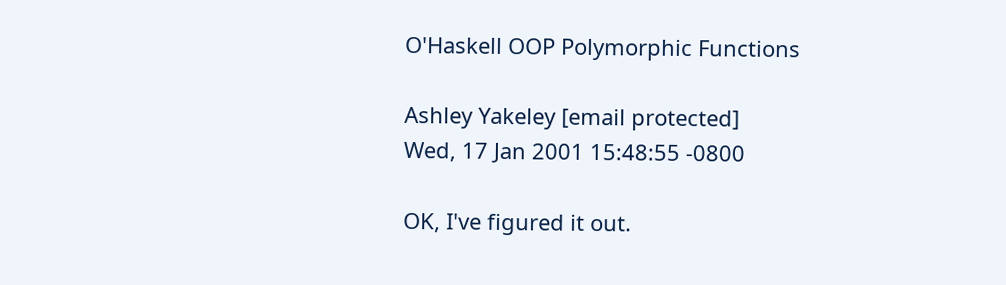O'Haskell OOP Polymorphic Functions

Ashley Yakeley [email protected]
Wed, 17 Jan 2001 15:48:55 -0800

OK, I've figured it out.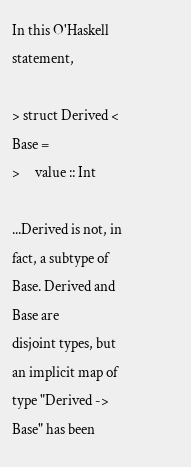In this O'Haskell statement,

> struct Derived < Base =
>     value :: Int

...Derived is not, in fact, a subtype of Base. Derived and Base are
disjoint types, but an implicit map of type "Derived -> Base" has been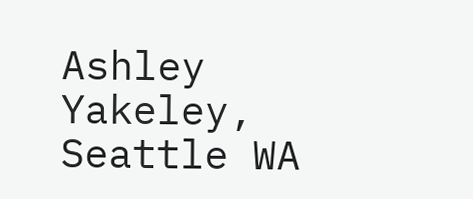Ashley Yakeley, Seattle WA